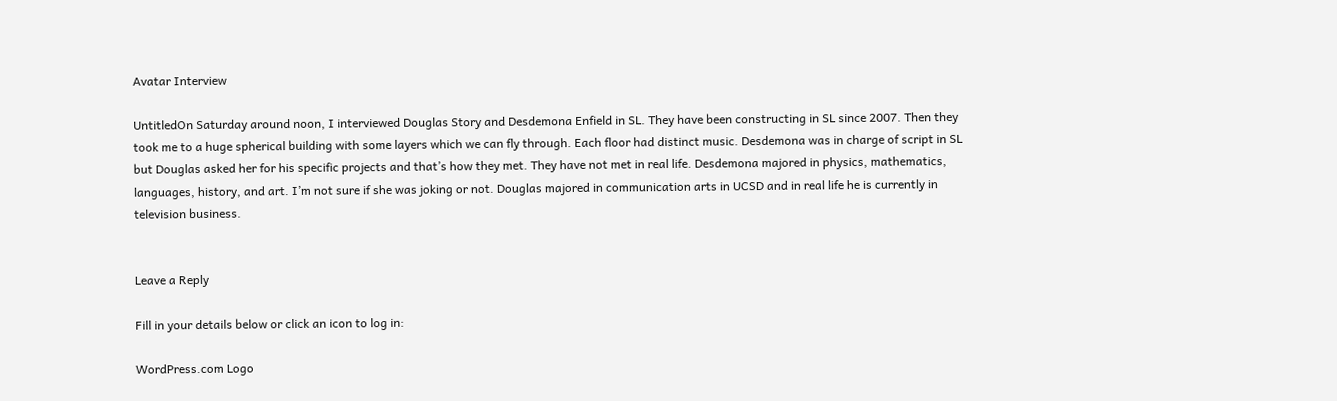Avatar Interview

UntitledOn Saturday around noon, I interviewed Douglas Story and Desdemona Enfield in SL. They have been constructing in SL since 2007. Then they took me to a huge spherical building with some layers which we can fly through. Each floor had distinct music. Desdemona was in charge of script in SL but Douglas asked her for his specific projects and that’s how they met. They have not met in real life. Desdemona majored in physics, mathematics, languages, history, and art. I’m not sure if she was joking or not. Douglas majored in communication arts in UCSD and in real life he is currently in television business.


Leave a Reply

Fill in your details below or click an icon to log in:

WordPress.com Logo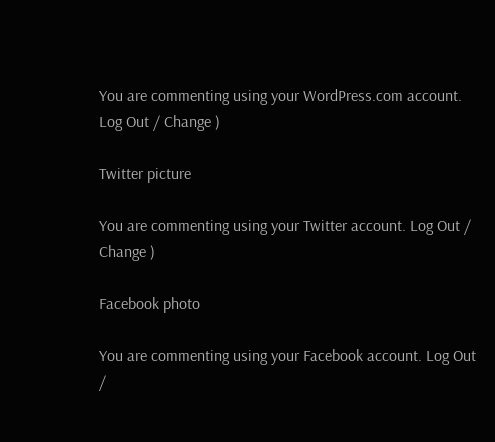You are commenting using your WordPress.com account. Log Out / Change )

Twitter picture

You are commenting using your Twitter account. Log Out / Change )

Facebook photo

You are commenting using your Facebook account. Log Out /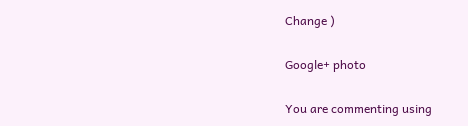Change )

Google+ photo

You are commenting using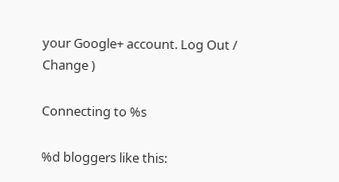your Google+ account. Log Out / Change )

Connecting to %s

%d bloggers like this: